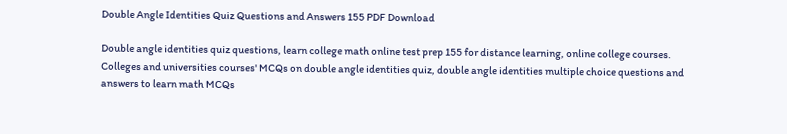Double Angle Identities Quiz Questions and Answers 155 PDF Download

Double angle identities quiz questions, learn college math online test prep 155 for distance learning, online college courses. Colleges and universities courses' MCQs on double angle identities quiz, double angle identities multiple choice questions and answers to learn math MCQs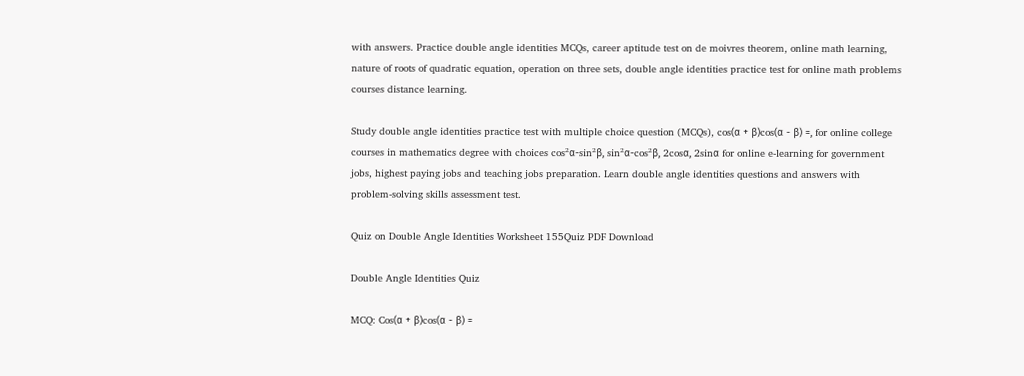with answers. Practice double angle identities MCQs, career aptitude test on de moivres theorem, online math learning, nature of roots of quadratic equation, operation on three sets, double angle identities practice test for online math problems courses distance learning.

Study double angle identities practice test with multiple choice question (MCQs), cos(α + β)cos(α - β) =, for online college courses in mathematics degree with choices cos²α-sin²β, sin²α-cos²β, 2cosα, 2sinα for online e-learning for government jobs, highest paying jobs and teaching jobs preparation. Learn double angle identities questions and answers with problem-solving skills assessment test.

Quiz on Double Angle Identities Worksheet 155Quiz PDF Download

Double Angle Identities Quiz

MCQ: Cos(α + β)cos(α - β) =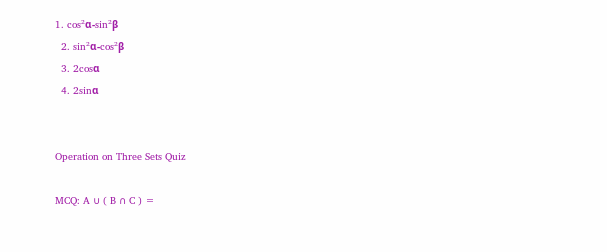1. cos²α-sin²β
  2. sin²α-cos²β
  3. 2cosα
  4. 2sinα


Operation on Three Sets Quiz

MCQ: A ∪ ( B ∩ C ) =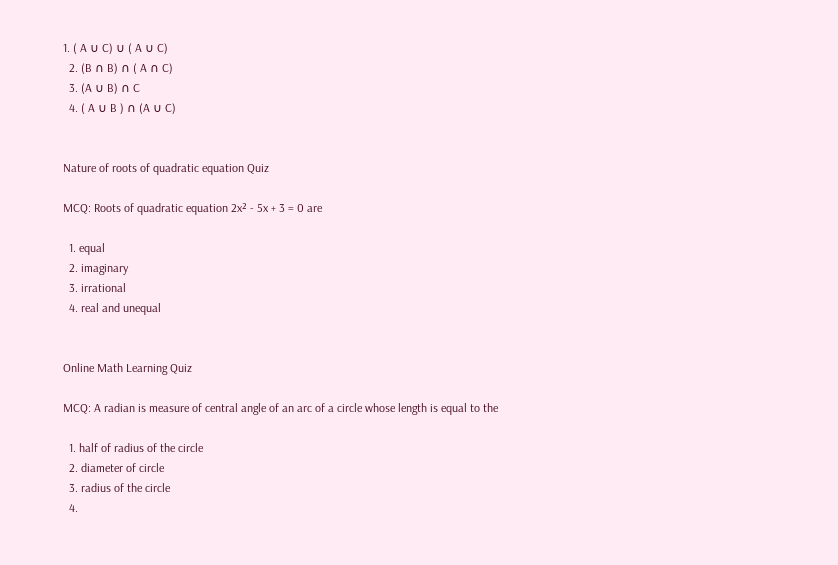1. ( A ∪ C) ∪ ( A ∪ C)
  2. (B ∩ B) ∩ ( A ∩ C)
  3. (A ∪ B) ∩ C
  4. ( A ∪ B ) ∩ (A ∪ C)


Nature of roots of quadratic equation Quiz

MCQ: Roots of quadratic equation 2x² - 5x + 3 = 0 are

  1. equal
  2. imaginary
  3. irrational
  4. real and unequal


Online Math Learning Quiz

MCQ: A radian is measure of central angle of an arc of a circle whose length is equal to the

  1. half of radius of the circle
  2. diameter of circle
  3. radius of the circle
  4.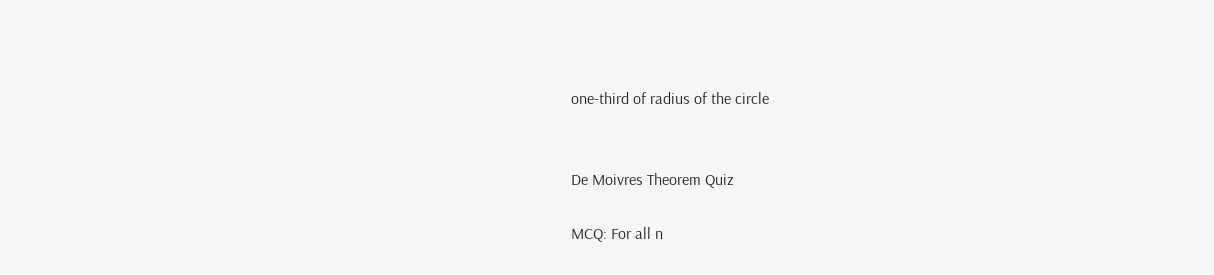one-third of radius of the circle


De Moivres Theorem Quiz

MCQ: For all n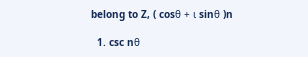belong to Z, ( cosθ + ι sinθ )n

  1. csc nθ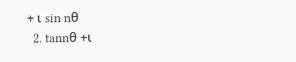+ ι sin nθ
  2. tannθ +ι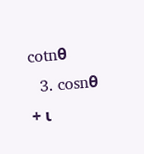cotnθ
  3. cosnθ + ι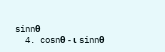sinnθ
  4. cosnθ - ι sinnθ